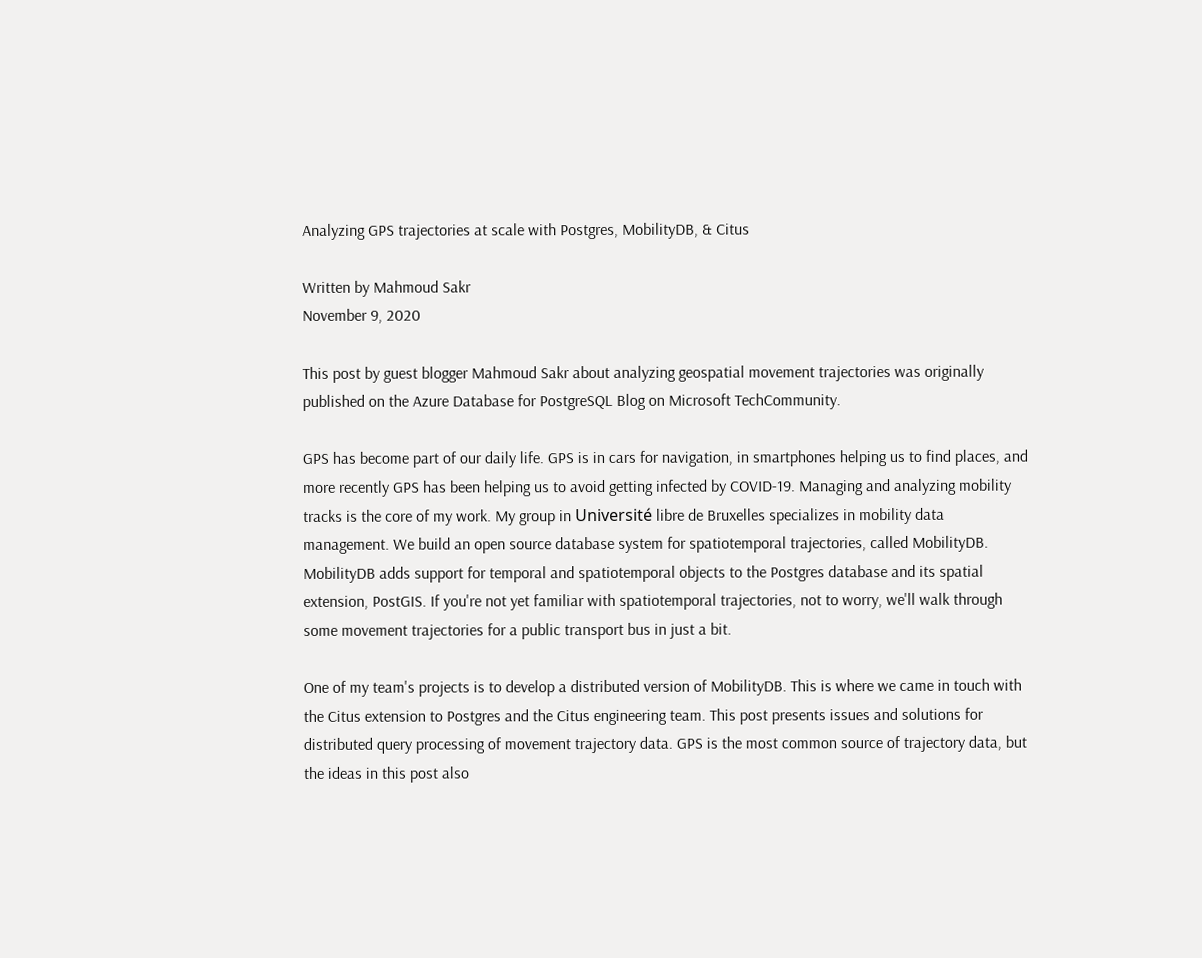Analyzing GPS trajectories at scale with Postgres, MobilityDB, & Citus

Written by Mahmoud Sakr
November 9, 2020

This post by guest blogger Mahmoud Sakr about analyzing geospatial movement trajectories was originally published on the Azure Database for PostgreSQL Blog on Microsoft TechCommunity.

GPS has become part of our daily life. GPS is in cars for navigation, in smartphones helping us to find places, and more recently GPS has been helping us to avoid getting infected by COVID-19. Managing and analyzing mobility tracks is the core of my work. My group in Université libre de Bruxelles specializes in mobility data management. We build an open source database system for spatiotemporal trajectories, called MobilityDB. MobilityDB adds support for temporal and spatiotemporal objects to the Postgres database and its spatial extension, PostGIS. If you're not yet familiar with spatiotemporal trajectories, not to worry, we'll walk through some movement trajectories for a public transport bus in just a bit.

One of my team's projects is to develop a distributed version of MobilityDB. This is where we came in touch with the Citus extension to Postgres and the Citus engineering team. This post presents issues and solutions for distributed query processing of movement trajectory data. GPS is the most common source of trajectory data, but the ideas in this post also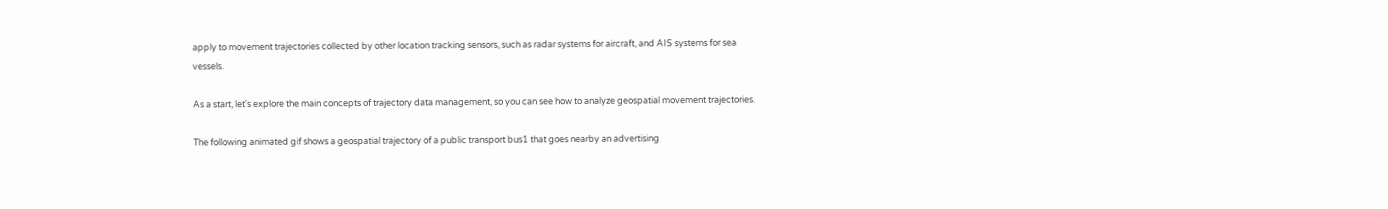apply to movement trajectories collected by other location tracking sensors, such as radar systems for aircraft, and AIS systems for sea vessels.

As a start, let's explore the main concepts of trajectory data management, so you can see how to analyze geospatial movement trajectories.

The following animated gif shows a geospatial trajectory of a public transport bus1 that goes nearby an advertising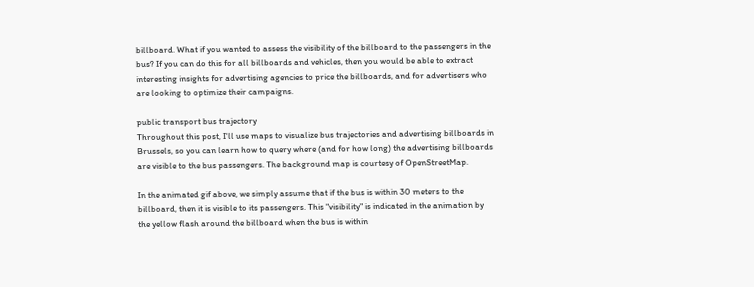billboard. What if you wanted to assess the visibility of the billboard to the passengers in the bus? If you can do this for all billboards and vehicles, then you would be able to extract interesting insights for advertising agencies to price the billboards, and for advertisers who are looking to optimize their campaigns.

public transport bus trajectory
Throughout this post, I'll use maps to visualize bus trajectories and advertising billboards in Brussels, so you can learn how to query where (and for how long) the advertising billboards are visible to the bus passengers. The background map is courtesy of OpenStreetMap.

In the animated gif above, we simply assume that if the bus is within 30 meters to the billboard, then it is visible to its passengers. This "visibility" is indicated in the animation by the yellow flash around the billboard when the bus is within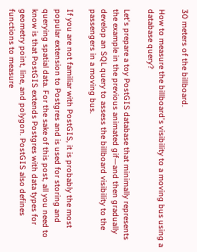30 meters of the billboard.

How to measure the billboard's visibility to a moving bus using a database query?

Let's prepare a toy PostGIS database that minimally represents the example in the previous animated gif—and then gradually develop an SQL query to assess the billboard visibility to the passengers in a moving bus.

If you are not familiar with PostGIS, it is probably the most popular extension to Postgres and is used for storing and querying spatial data. For the sake of this post, all you need to know is that PostGIS extends Postgres with data types for geometry point, line, and polygon. PostGIS also defines functions to measure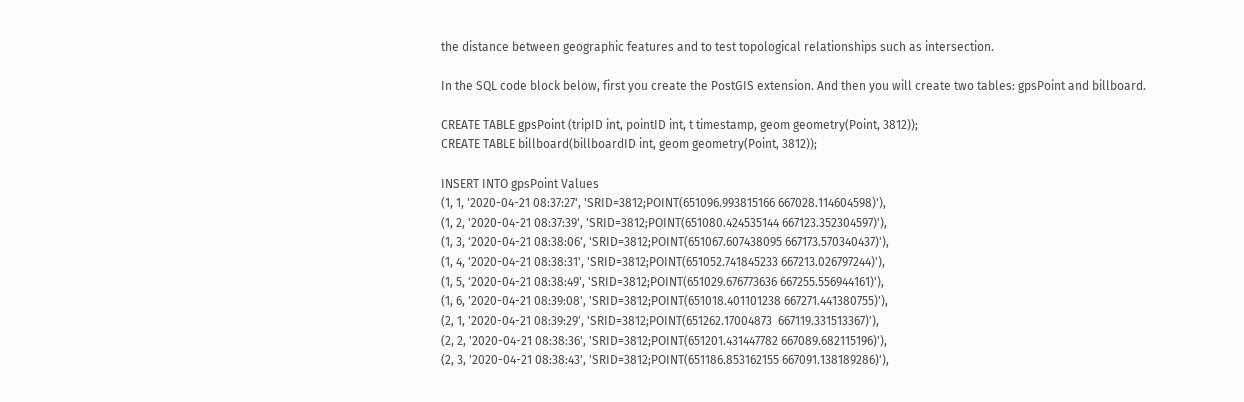the distance between geographic features and to test topological relationships such as intersection.

In the SQL code block below, first you create the PostGIS extension. And then you will create two tables: gpsPoint and billboard.

CREATE TABLE gpsPoint (tripID int, pointID int, t timestamp, geom geometry(Point, 3812));
CREATE TABLE billboard(billboardID int, geom geometry(Point, 3812));

INSERT INTO gpsPoint Values
(1, 1, '2020-04-21 08:37:27', 'SRID=3812;POINT(651096.993815166 667028.114604598)'),
(1, 2, '2020-04-21 08:37:39', 'SRID=3812;POINT(651080.424535144 667123.352304597)'),
(1, 3, '2020-04-21 08:38:06', 'SRID=3812;POINT(651067.607438095 667173.570340437)'),
(1, 4, '2020-04-21 08:38:31', 'SRID=3812;POINT(651052.741845233 667213.026797244)'),
(1, 5, '2020-04-21 08:38:49', 'SRID=3812;POINT(651029.676773636 667255.556944161)'),
(1, 6, '2020-04-21 08:39:08', 'SRID=3812;POINT(651018.401101238 667271.441380755)'),
(2, 1, '2020-04-21 08:39:29', 'SRID=3812;POINT(651262.17004873  667119.331513367)'),
(2, 2, '2020-04-21 08:38:36', 'SRID=3812;POINT(651201.431447782 667089.682115196)'),
(2, 3, '2020-04-21 08:38:43', 'SRID=3812;POINT(651186.853162155 667091.138189286)'),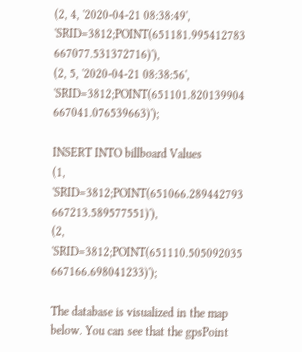(2, 4, '2020-04-21 08:38:49', 'SRID=3812;POINT(651181.995412783 667077.531372716)'),
(2, 5, '2020-04-21 08:38:56', 'SRID=3812;POINT(651101.820139904 667041.076539663)');

INSERT INTO billboard Values
(1, 'SRID=3812;POINT(651066.289442793 667213.589577551)'),
(2, 'SRID=3812;POINT(651110.505092035 667166.698041233)');

The database is visualized in the map below. You can see that the gpsPoint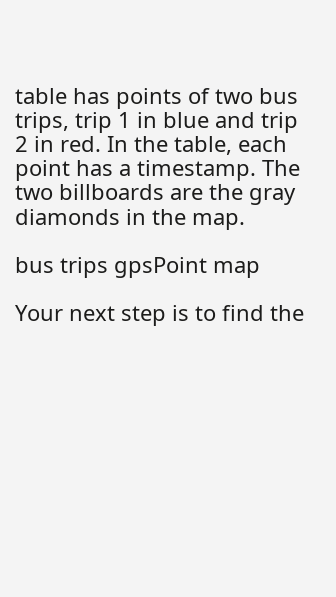table has points of two bus trips, trip 1 in blue and trip 2 in red. In the table, each point has a timestamp. The two billboards are the gray diamonds in the map.

bus trips gpsPoint map

Your next step is to find the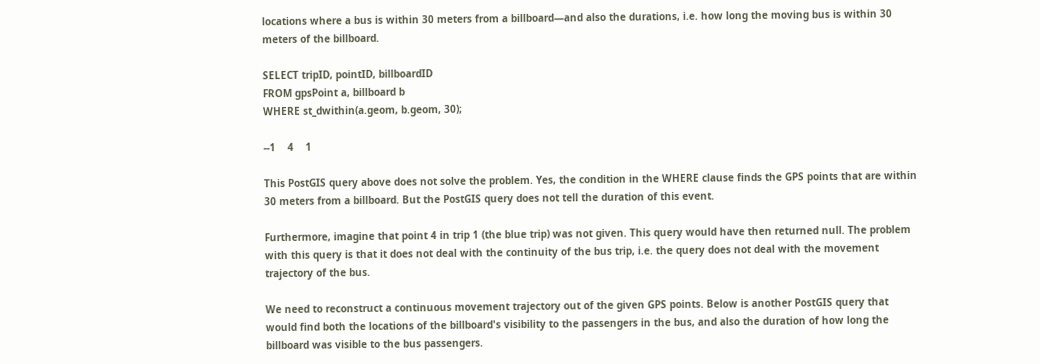locations where a bus is within 30 meters from a billboard—and also the durations, i.e. how long the moving bus is within 30 meters of the billboard.

SELECT tripID, pointID, billboardID
FROM gpsPoint a, billboard b
WHERE st_dwithin(a.geom, b.geom, 30);

--1    4    1

This PostGIS query above does not solve the problem. Yes, the condition in the WHERE clause finds the GPS points that are within 30 meters from a billboard. But the PostGIS query does not tell the duration of this event.

Furthermore, imagine that point 4 in trip 1 (the blue trip) was not given. This query would have then returned null. The problem with this query is that it does not deal with the continuity of the bus trip, i.e. the query does not deal with the movement trajectory of the bus.

We need to reconstruct a continuous movement trajectory out of the given GPS points. Below is another PostGIS query that would find both the locations of the billboard's visibility to the passengers in the bus, and also the duration of how long the billboard was visible to the bus passengers.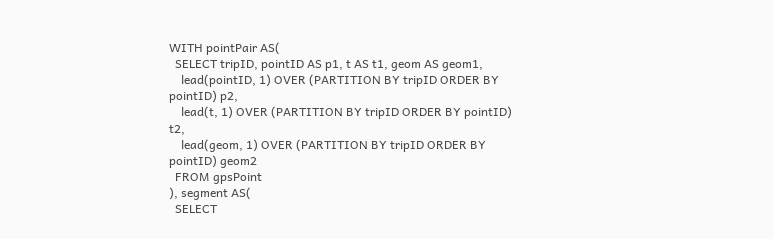WITH pointPair AS(
  SELECT tripID, pointID AS p1, t AS t1, geom AS geom1,
    lead(pointID, 1) OVER (PARTITION BY tripID ORDER BY pointID) p2,
    lead(t, 1) OVER (PARTITION BY tripID ORDER BY pointID) t2,
    lead(geom, 1) OVER (PARTITION BY tripID ORDER BY pointID) geom2
  FROM gpsPoint
), segment AS(
  SELECT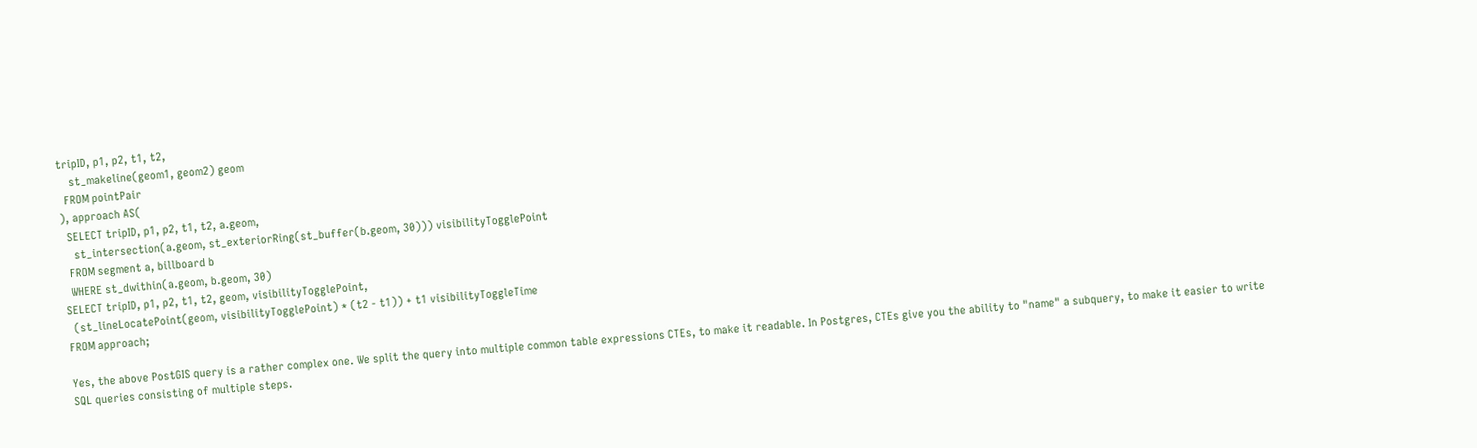tripID, p1, p2, t1, t2,
    st_makeline(geom1, geom2) geom
  FROM pointPair
), approach AS(
  SELECT tripID, p1, p2, t1, t2, a.geom,
    st_intersection(a.geom, st_exteriorRing(st_buffer(b.geom, 30))) visibilityTogglePoint
  FROM segment a, billboard b
  WHERE st_dwithin(a.geom, b.geom, 30)
SELECT tripID, p1, p2, t1, t2, geom, visibilityTogglePoint,
  (st_lineLocatePoint(geom, visibilityTogglePoint) * (t2 - t1)) + t1 visibilityToggleTime
FROM approach;

Yes, the above PostGIS query is a rather complex one. We split the query into multiple common table expressions CTEs, to make it readable. In Postgres, CTEs give you the ability to "name" a subquery, to make it easier to write SQL queries consisting of multiple steps.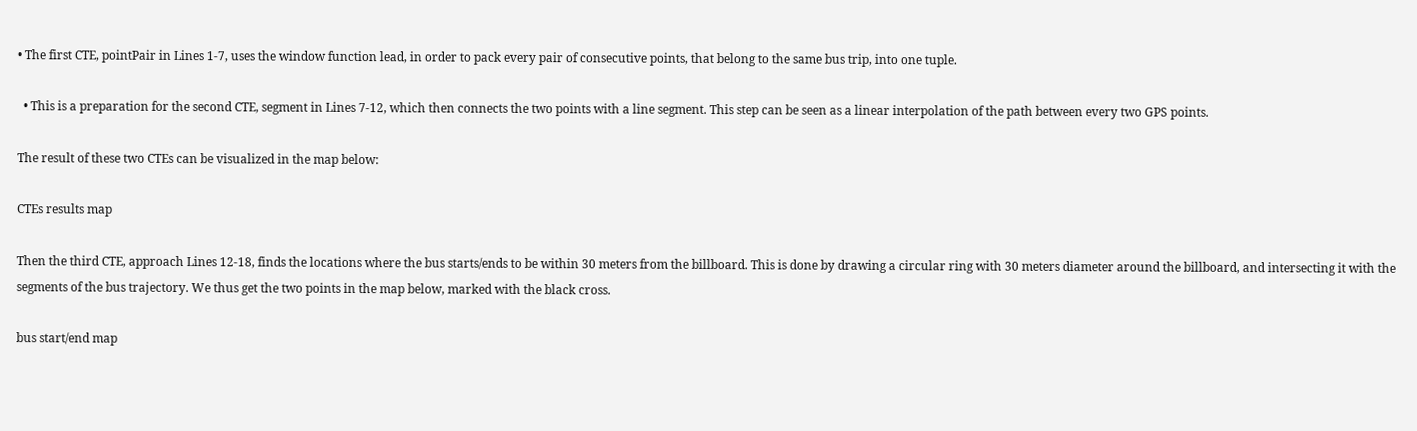• The first CTE, pointPair in Lines 1-7, uses the window function lead, in order to pack every pair of consecutive points, that belong to the same bus trip, into one tuple.

  • This is a preparation for the second CTE, segment in Lines 7-12, which then connects the two points with a line segment. This step can be seen as a linear interpolation of the path between every two GPS points.

The result of these two CTEs can be visualized in the map below:

CTEs results map

Then the third CTE, approach Lines 12-18, finds the locations where the bus starts/ends to be within 30 meters from the billboard. This is done by drawing a circular ring with 30 meters diameter around the billboard, and intersecting it with the segments of the bus trajectory. We thus get the two points in the map below, marked with the black cross.

bus start/end map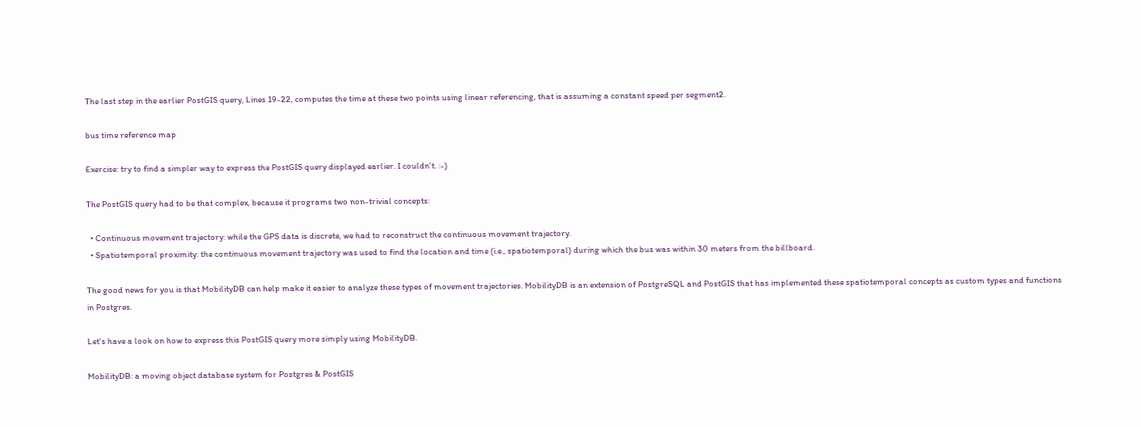The last step in the earlier PostGIS query, Lines 19-22, computes the time at these two points using linear referencing, that is assuming a constant speed per segment2.

bus time reference map

Exercise: try to find a simpler way to express the PostGIS query displayed earlier. I couldn't. :-)

The PostGIS query had to be that complex, because it programs two non-trivial concepts:

  • Continuous movement trajectory: while the GPS data is discrete, we had to reconstruct the continuous movement trajectory.
  • Spatiotemporal proximity: the continuous movement trajectory was used to find the location and time (i.e., spatiotemporal) during which the bus was within 30 meters from the billboard.

The good news for you is that MobilityDB can help make it easier to analyze these types of movement trajectories. MobilityDB is an extension of PostgreSQL and PostGIS that has implemented these spatiotemporal concepts as custom types and functions in Postgres.

Let's have a look on how to express this PostGIS query more simply using MobilityDB.

MobilityDB: a moving object database system for Postgres & PostGIS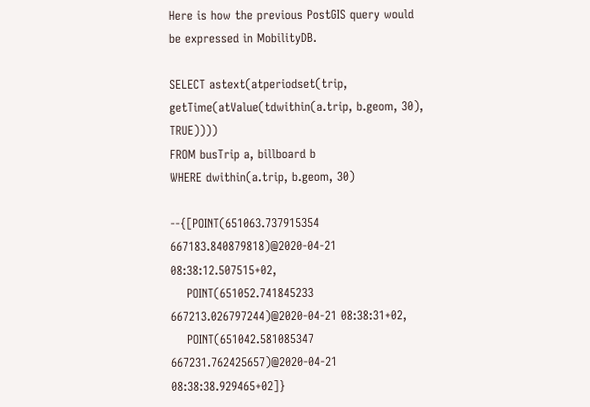Here is how the previous PostGIS query would be expressed in MobilityDB.

SELECT astext(atperiodset(trip, getTime(atValue(tdwithin(a.trip, b.geom, 30), TRUE))))
FROM busTrip a, billboard b
WHERE dwithin(a.trip, b.geom, 30)

--{[POINT(651063.737915354 667183.840879818)@2020-04-21 08:38:12.507515+02,
    POINT(651052.741845233 667213.026797244)@2020-04-21 08:38:31+02,
    POINT(651042.581085347 667231.762425657)@2020-04-21 08:38:38.929465+02]}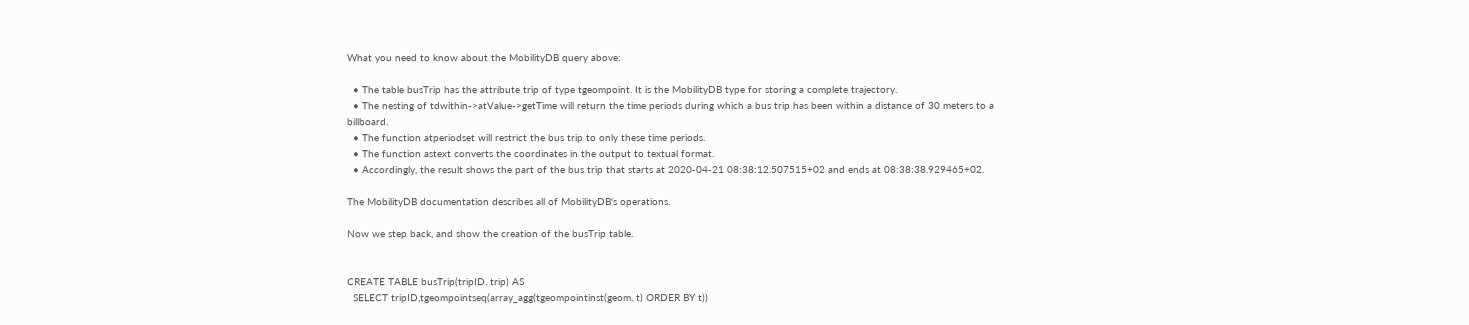What you need to know about the MobilityDB query above:

  • The table busTrip has the attribute trip of type tgeompoint. It is the MobilityDB type for storing a complete trajectory.
  • The nesting of tdwithin->atValue->getTime will return the time periods during which a bus trip has been within a distance of 30 meters to a billboard.
  • The function atperiodset will restrict the bus trip to only these time periods.
  • The function astext converts the coordinates in the output to textual format.
  • Accordingly, the result shows the part of the bus trip that starts at 2020-04-21 08:38:12.507515+02 and ends at 08:38:38.929465+02.

The MobilityDB documentation describes all of MobilityDB's operations.

Now we step back, and show the creation of the busTrip table.


CREATE TABLE busTrip(tripID, trip) AS
  SELECT tripID,tgeompointseq(array_agg(tgeompointinst(geom, t) ORDER BY t))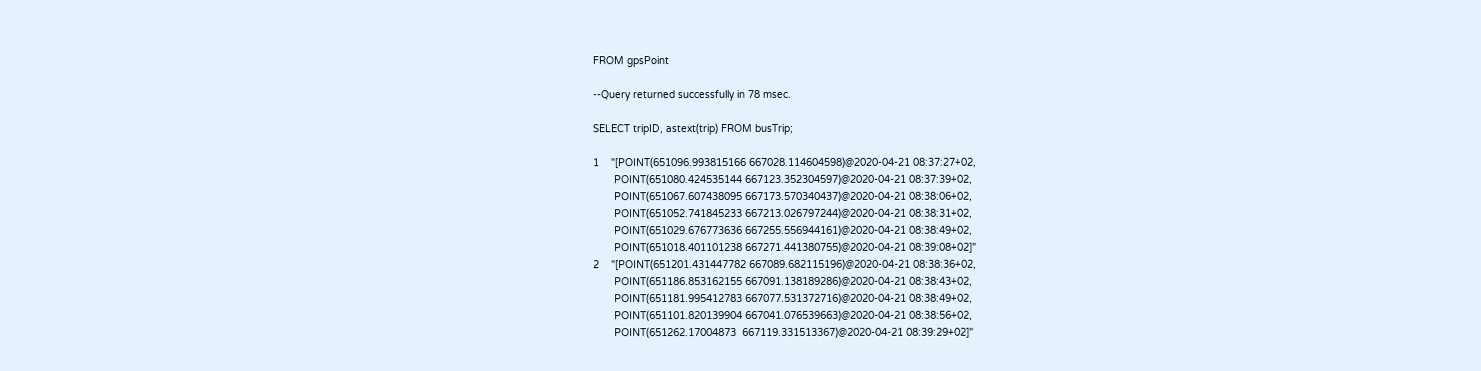FROM gpsPoint

--Query returned successfully in 78 msec.

SELECT tripID, astext(trip) FROM busTrip;

1    "[POINT(651096.993815166 667028.114604598)@2020-04-21 08:37:27+02,
       POINT(651080.424535144 667123.352304597)@2020-04-21 08:37:39+02,
       POINT(651067.607438095 667173.570340437)@2020-04-21 08:38:06+02,
       POINT(651052.741845233 667213.026797244)@2020-04-21 08:38:31+02,
       POINT(651029.676773636 667255.556944161)@2020-04-21 08:38:49+02,
       POINT(651018.401101238 667271.441380755)@2020-04-21 08:39:08+02]"
2    "[POINT(651201.431447782 667089.682115196)@2020-04-21 08:38:36+02,
       POINT(651186.853162155 667091.138189286)@2020-04-21 08:38:43+02,
       POINT(651181.995412783 667077.531372716)@2020-04-21 08:38:49+02,
       POINT(651101.820139904 667041.076539663)@2020-04-21 08:38:56+02,
       POINT(651262.17004873  667119.331513367)@2020-04-21 08:39:29+02]"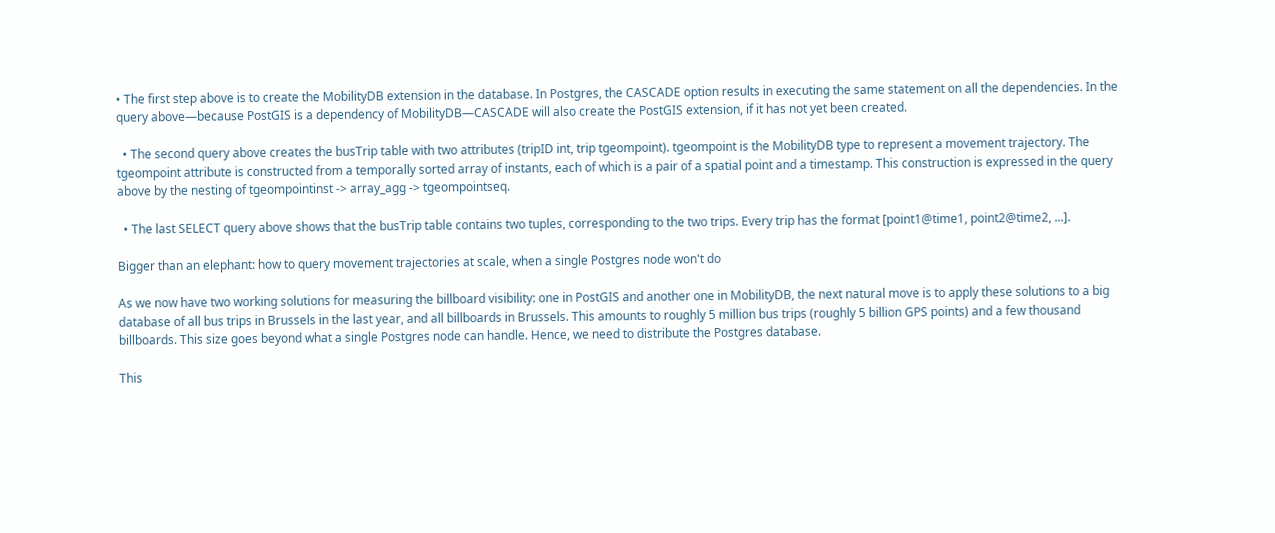• The first step above is to create the MobilityDB extension in the database. In Postgres, the CASCADE option results in executing the same statement on all the dependencies. In the query above—because PostGIS is a dependency of MobilityDB—CASCADE will also create the PostGIS extension, if it has not yet been created.

  • The second query above creates the busTrip table with two attributes (tripID int, trip tgeompoint). tgeompoint is the MobilityDB type to represent a movement trajectory. The tgeompoint attribute is constructed from a temporally sorted array of instants, each of which is a pair of a spatial point and a timestamp. This construction is expressed in the query above by the nesting of tgeompointinst -> array_agg -> tgeompointseq.

  • The last SELECT query above shows that the busTrip table contains two tuples, corresponding to the two trips. Every trip has the format [point1@time1, point2@time2, ...].

Bigger than an elephant: how to query movement trajectories at scale, when a single Postgres node won't do

As we now have two working solutions for measuring the billboard visibility: one in PostGIS and another one in MobilityDB, the next natural move is to apply these solutions to a big database of all bus trips in Brussels in the last year, and all billboards in Brussels. This amounts to roughly 5 million bus trips (roughly 5 billion GPS points) and a few thousand billboards. This size goes beyond what a single Postgres node can handle. Hence, we need to distribute the Postgres database.

This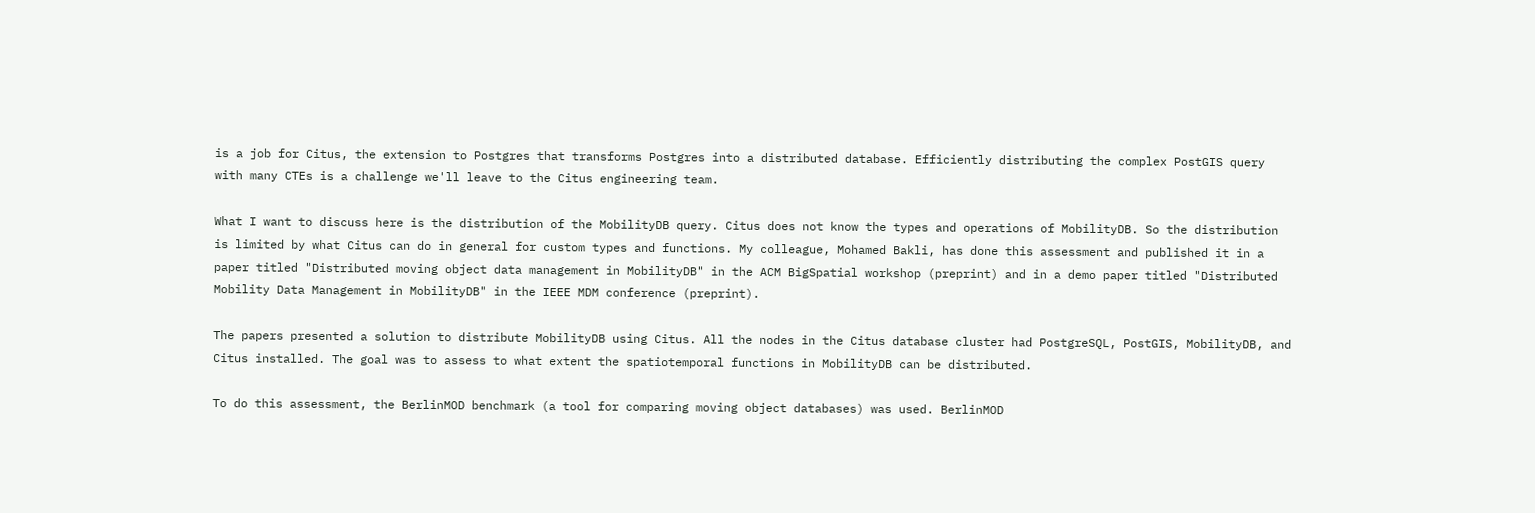is a job for Citus, the extension to Postgres that transforms Postgres into a distributed database. Efficiently distributing the complex PostGIS query with many CTEs is a challenge we'll leave to the Citus engineering team.

What I want to discuss here is the distribution of the MobilityDB query. Citus does not know the types and operations of MobilityDB. So the distribution is limited by what Citus can do in general for custom types and functions. My colleague, Mohamed Bakli, has done this assessment and published it in a paper titled "Distributed moving object data management in MobilityDB" in the ACM BigSpatial workshop (preprint) and in a demo paper titled "Distributed Mobility Data Management in MobilityDB" in the IEEE MDM conference (preprint).

The papers presented a solution to distribute MobilityDB using Citus. All the nodes in the Citus database cluster had PostgreSQL, PostGIS, MobilityDB, and Citus installed. The goal was to assess to what extent the spatiotemporal functions in MobilityDB can be distributed.

To do this assessment, the BerlinMOD benchmark (a tool for comparing moving object databases) was used. BerlinMOD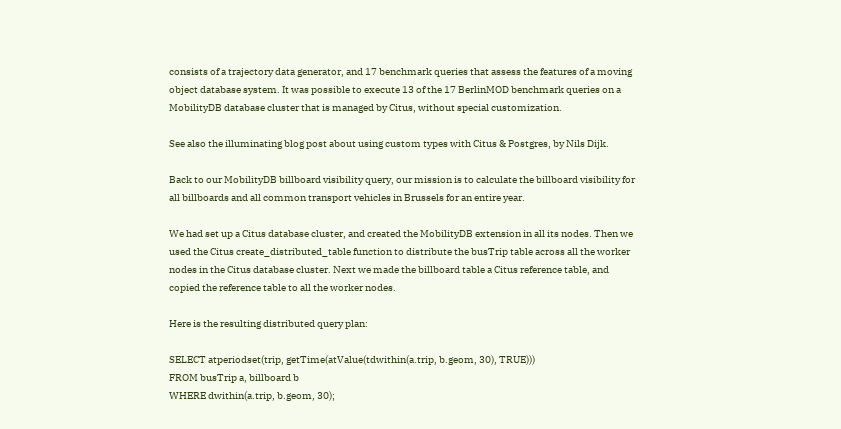consists of a trajectory data generator, and 17 benchmark queries that assess the features of a moving object database system. It was possible to execute 13 of the 17 BerlinMOD benchmark queries on a MobilityDB database cluster that is managed by Citus, without special customization.

See also the illuminating blog post about using custom types with Citus & Postgres, by Nils Dijk.

Back to our MobilityDB billboard visibility query, our mission is to calculate the billboard visibility for all billboards and all common transport vehicles in Brussels for an entire year.

We had set up a Citus database cluster, and created the MobilityDB extension in all its nodes. Then we used the Citus create_distributed_table function to distribute the busTrip table across all the worker nodes in the Citus database cluster. Next we made the billboard table a Citus reference table, and copied the reference table to all the worker nodes.

Here is the resulting distributed query plan:

SELECT atperiodset(trip, getTime(atValue(tdwithin(a.trip, b.geom, 30), TRUE)))
FROM busTrip a, billboard b
WHERE dwithin(a.trip, b.geom, 30);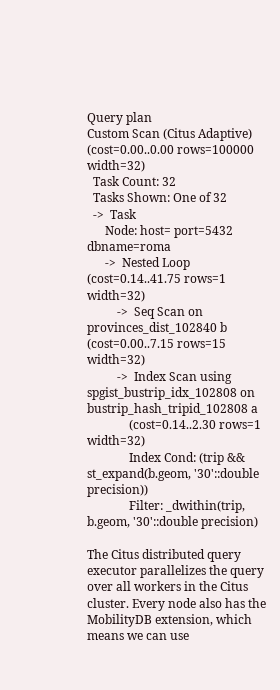Query plan
Custom Scan (Citus Adaptive)  (cost=0.00..0.00 rows=100000 width=32)
  Task Count: 32
  Tasks Shown: One of 32
  ->  Task
      Node: host= port=5432 dbname=roma
      ->  Nested Loop  (cost=0.14..41.75 rows=1 width=32)
          ->  Seq Scan on provinces_dist_102840 b (cost=0.00..7.15 rows=15 width=32)
          ->  Index Scan using spgist_bustrip_idx_102808 on bustrip_hash_tripid_102808 a
              (cost=0.14..2.30 rows=1 width=32)
              Index Cond: (trip && st_expand(b.geom, '30'::double precision))
              Filter: _dwithin(trip, b.geom, '30'::double precision)

The Citus distributed query executor parallelizes the query over all workers in the Citus cluster. Every node also has the MobilityDB extension, which means we can use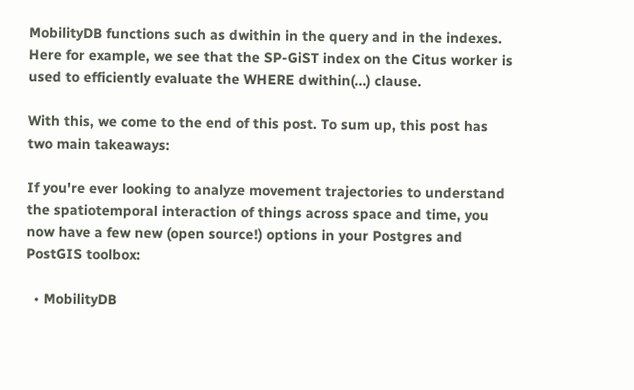MobilityDB functions such as dwithin in the query and in the indexes. Here for example, we see that the SP-GiST index on the Citus worker is used to efficiently evaluate the WHERE dwithin(...) clause.

With this, we come to the end of this post. To sum up, this post has two main takeaways:

If you're ever looking to analyze movement trajectories to understand the spatiotemporal interaction of things across space and time, you now have a few new (open source!) options in your Postgres and PostGIS toolbox:

  • MobilityDB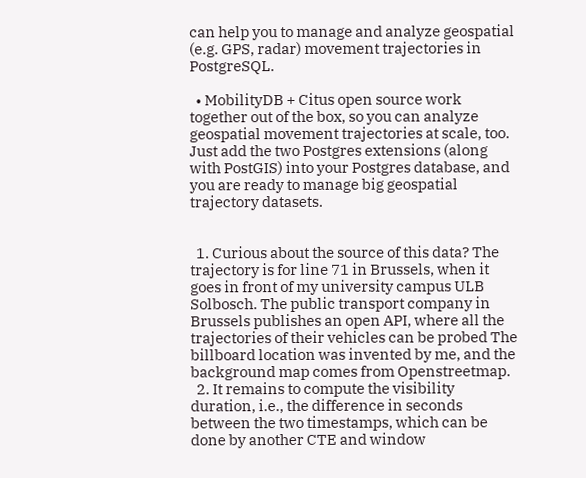can help you to manage and analyze geospatial (e.g. GPS, radar) movement trajectories in PostgreSQL.

  • MobilityDB + Citus open source work together out of the box, so you can analyze geospatial movement trajectories at scale, too. Just add the two Postgres extensions (along with PostGIS) into your Postgres database, and you are ready to manage big geospatial trajectory datasets.


  1. Curious about the source of this data? The trajectory is for line 71 in Brussels, when it goes in front of my university campus ULB Solbosch. The public transport company in Brussels publishes an open API, where all the trajectories of their vehicles can be probed The billboard location was invented by me, and the background map comes from Openstreetmap.
  2. It remains to compute the visibility duration, i.e., the difference in seconds between the two timestamps, which can be done by another CTE and window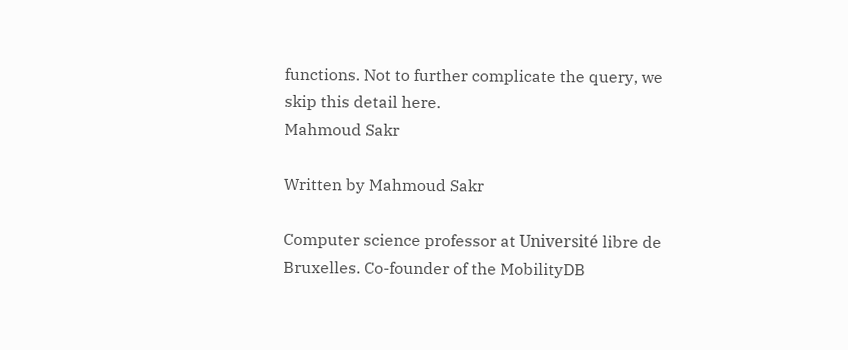functions. Not to further complicate the query, we skip this detail here.
Mahmoud Sakr

Written by Mahmoud Sakr

Computer science professor at Université libre de Bruxelles. Co-founder of the MobilityDB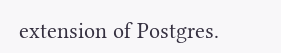extension of Postgres.